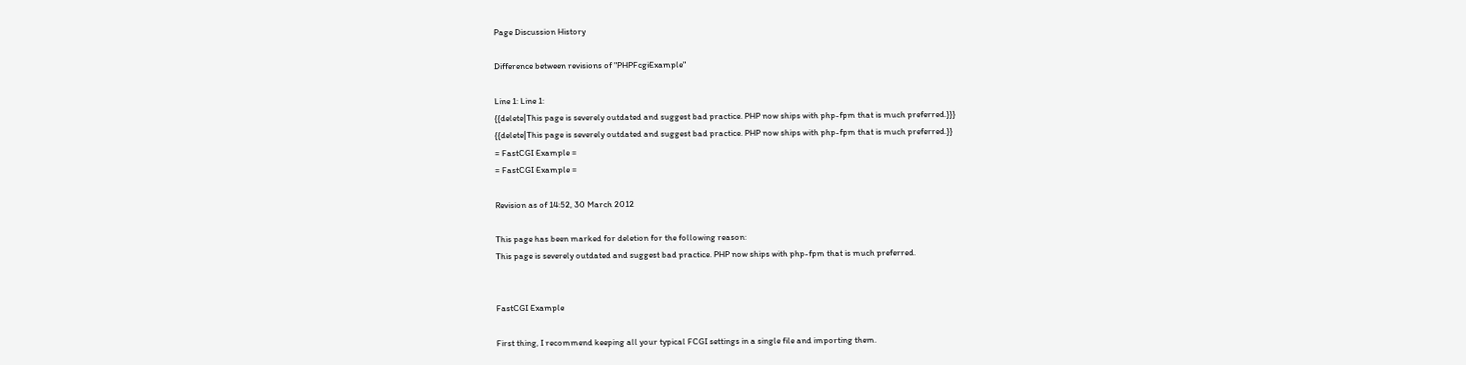Page Discussion History

Difference between revisions of "PHPFcgiExample"

Line 1: Line 1:
{{delete|This page is severely outdated and suggest bad practice. PHP now ships with php-fpm that is much preferred.}}}
{{delete|This page is severely outdated and suggest bad practice. PHP now ships with php-fpm that is much preferred.}}
= FastCGI Example =
= FastCGI Example =

Revision as of 14:52, 30 March 2012

This page has been marked for deletion for the following reason:
This page is severely outdated and suggest bad practice. PHP now ships with php-fpm that is much preferred.


FastCGI Example

First thing, I recommend keeping all your typical FCGI settings in a single file and importing them.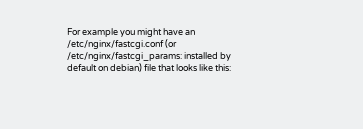For example you might have an /etc/nginx/fastcgi.conf (or /etc/nginx/fastcgi_params: installed by default on debian) file that looks like this: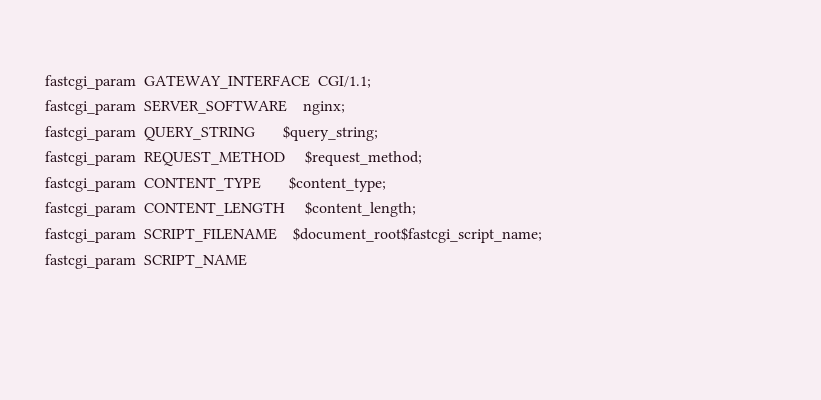fastcgi_param  GATEWAY_INTERFACE  CGI/1.1;
fastcgi_param  SERVER_SOFTWARE    nginx;
fastcgi_param  QUERY_STRING       $query_string;
fastcgi_param  REQUEST_METHOD     $request_method;
fastcgi_param  CONTENT_TYPE       $content_type;
fastcgi_param  CONTENT_LENGTH     $content_length;
fastcgi_param  SCRIPT_FILENAME    $document_root$fastcgi_script_name;
fastcgi_param  SCRIPT_NAME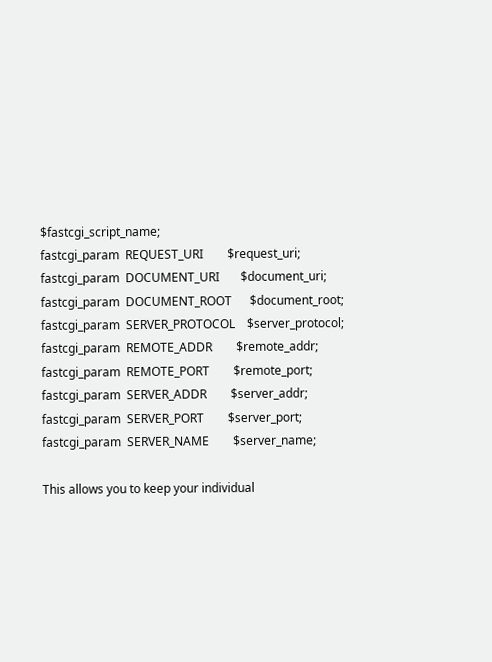$fastcgi_script_name;
fastcgi_param  REQUEST_URI        $request_uri;
fastcgi_param  DOCUMENT_URI       $document_uri;
fastcgi_param  DOCUMENT_ROOT      $document_root;
fastcgi_param  SERVER_PROTOCOL    $server_protocol;
fastcgi_param  REMOTE_ADDR        $remote_addr;
fastcgi_param  REMOTE_PORT        $remote_port;
fastcgi_param  SERVER_ADDR        $server_addr;
fastcgi_param  SERVER_PORT        $server_port;
fastcgi_param  SERVER_NAME        $server_name;

This allows you to keep your individual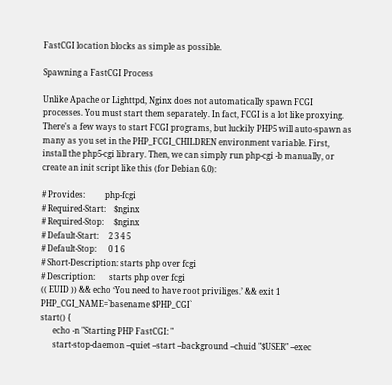FastCGI location blocks as simple as possible.

Spawning a FastCGI Process

Unlike Apache or Lighttpd, Nginx does not automatically spawn FCGI processes. You must start them separately. In fact, FCGI is a lot like proxying. There's a few ways to start FCGI programs, but luckily PHP5 will auto-spawn as many as you set in the PHP_FCGI_CHILDREN environment variable. First, install the php5-cgi library. Then, we can simply run php-cgi -b manually, or create an init script like this (for Debian 6.0):

# Provides:          php-fcgi
# Required-Start:    $nginx
# Required-Stop:     $nginx
# Default-Start:     2 3 4 5
# Default-Stop:      0 1 6
# Short-Description: starts php over fcgi
# Description:       starts php over fcgi
(( EUID )) && echo ‘You need to have root priviliges.’ && exit 1
PHP_CGI_NAME=`basename $PHP_CGI`
start() {
      echo -n "Starting PHP FastCGI: "
      start-stop-daemon --quiet --start --background --chuid "$USER" --exec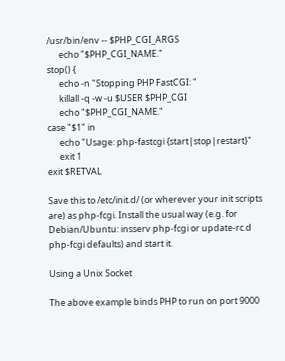/usr/bin/env -- $PHP_CGI_ARGS
      echo "$PHP_CGI_NAME."
stop() {
      echo -n "Stopping PHP FastCGI: "
      killall -q -w -u $USER $PHP_CGI
      echo "$PHP_CGI_NAME."
case "$1" in
      echo "Usage: php-fastcgi {start|stop|restart}"
      exit 1
exit $RETVAL

Save this to /etc/init.d/ (or wherever your init scripts are) as php-fcgi. Install the usual way (e.g. for Debian/Ubuntu: insserv php-fcgi or update-rc.d php-fcgi defaults) and start it.

Using a Unix Socket

The above example binds PHP to run on port 9000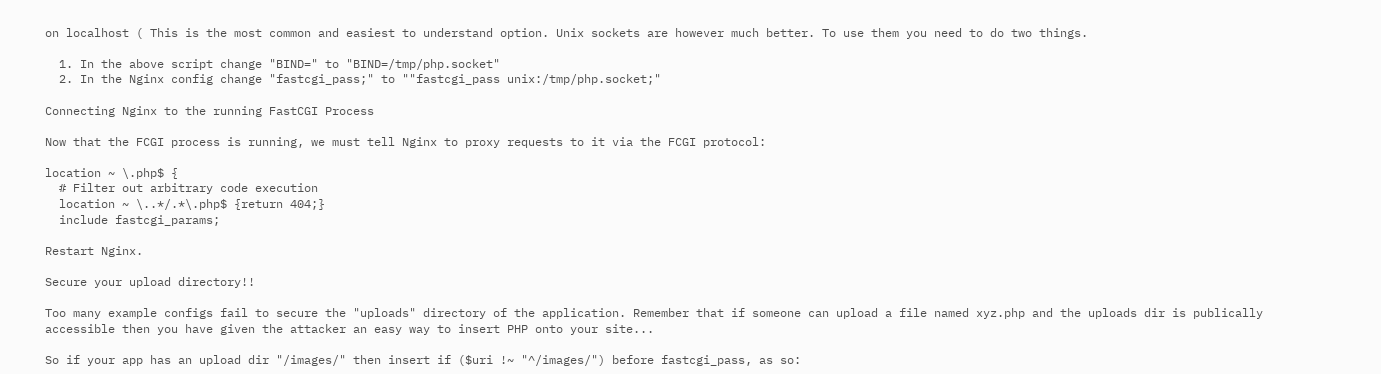on localhost ( This is the most common and easiest to understand option. Unix sockets are however much better. To use them you need to do two things.

  1. In the above script change "BIND=" to "BIND=/tmp/php.socket"
  2. In the Nginx config change "fastcgi_pass;" to ""fastcgi_pass unix:/tmp/php.socket;"

Connecting Nginx to the running FastCGI Process

Now that the FCGI process is running, we must tell Nginx to proxy requests to it via the FCGI protocol:

location ~ \.php$ {
  # Filter out arbitrary code execution
  location ~ \..*/.*\.php$ {return 404;}
  include fastcgi_params;

Restart Nginx.

Secure your upload directory!!

Too many example configs fail to secure the "uploads" directory of the application. Remember that if someone can upload a file named xyz.php and the uploads dir is publically accessible then you have given the attacker an easy way to insert PHP onto your site...

So if your app has an upload dir "/images/" then insert if ($uri !~ "^/images/") before fastcgi_pass, as so: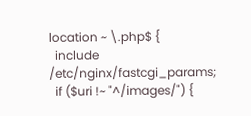location ~ \.php$ {
  include /etc/nginx/fastcgi_params;
  if ($uri !~ "^/images/") {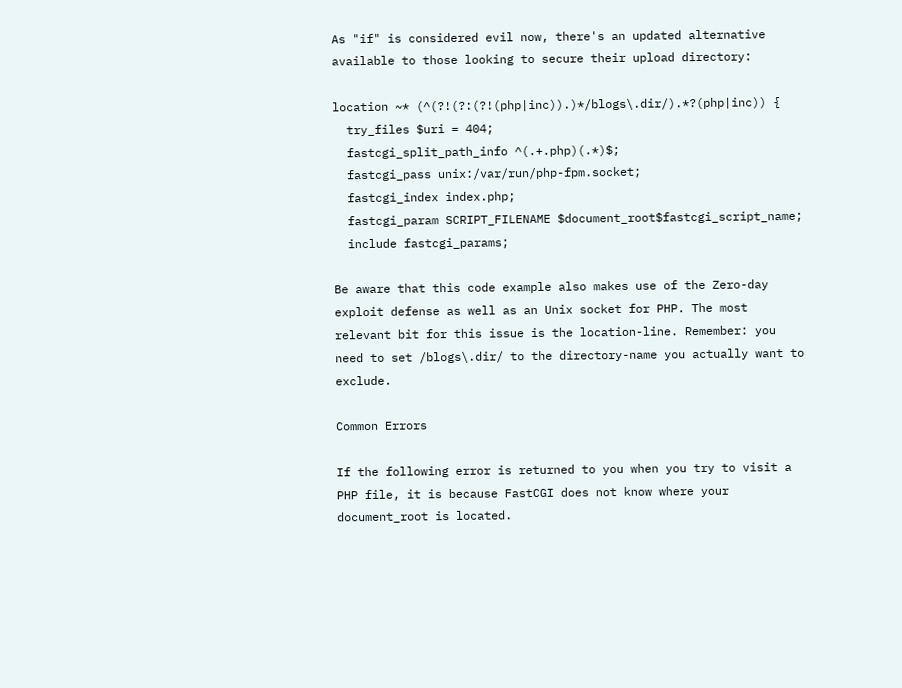As "if" is considered evil now, there's an updated alternative available to those looking to secure their upload directory:

location ~* (^(?!(?:(?!(php|inc)).)*/blogs\.dir/).*?(php|inc)) {
  try_files $uri = 404;
  fastcgi_split_path_info ^(.+.php)(.*)$;
  fastcgi_pass unix:/var/run/php-fpm.socket;
  fastcgi_index index.php;
  fastcgi_param SCRIPT_FILENAME $document_root$fastcgi_script_name;
  include fastcgi_params;

Be aware that this code example also makes use of the Zero-day exploit defense as well as an Unix socket for PHP. The most relevant bit for this issue is the location-line. Remember: you need to set /blogs\.dir/ to the directory-name you actually want to exclude.

Common Errors

If the following error is returned to you when you try to visit a PHP file, it is because FastCGI does not know where your document_root is located.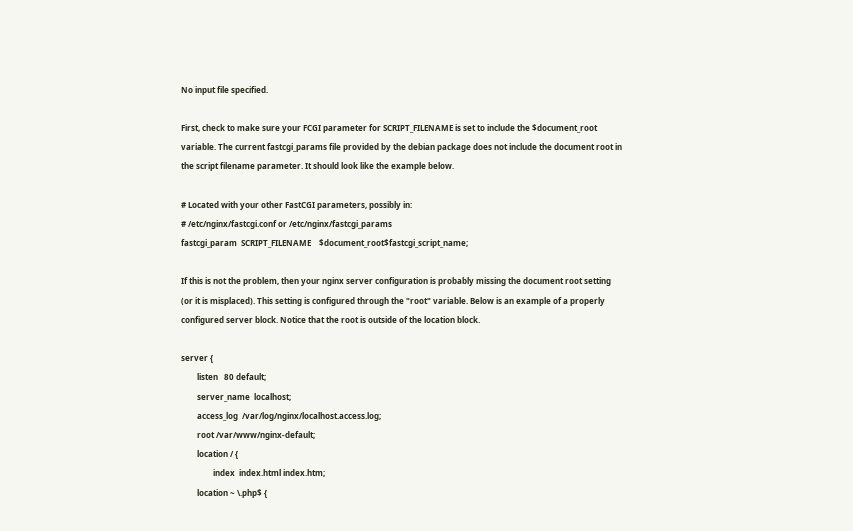No input file specified.

First, check to make sure your FCGI parameter for SCRIPT_FILENAME is set to include the $document_root variable. The current fastcgi_params file provided by the debian package does not include the document root in the script filename parameter. It should look like the example below.

# Located with your other FastCGI parameters, possibly in:
# /etc/nginx/fastcgi.conf or /etc/nginx/fastcgi_params
fastcgi_param  SCRIPT_FILENAME    $document_root$fastcgi_script_name;

If this is not the problem, then your nginx server configuration is probably missing the document root setting (or it is misplaced). This setting is configured through the "root" variable. Below is an example of a properly configured server block. Notice that the root is outside of the location block.

server {
        listen   80 default;
        server_name  localhost;
        access_log  /var/log/nginx/localhost.access.log;
        root /var/www/nginx-default;
        location / {
                index  index.html index.htm;
        location ~ \.php$ {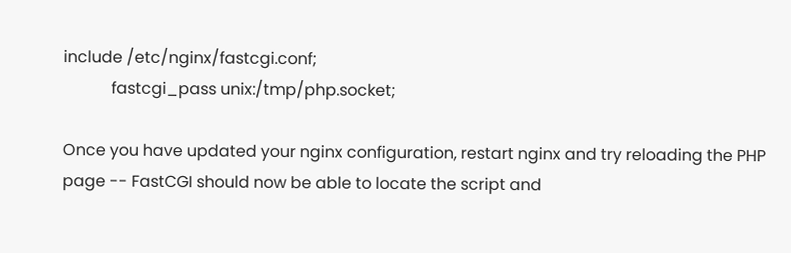include /etc/nginx/fastcgi.conf;
            fastcgi_pass unix:/tmp/php.socket;

Once you have updated your nginx configuration, restart nginx and try reloading the PHP page -- FastCGI should now be able to locate the script and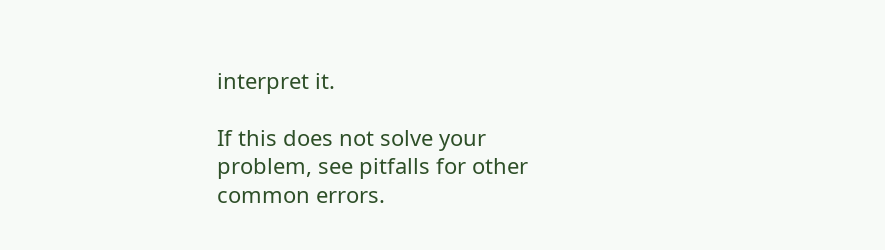interpret it.

If this does not solve your problem, see pitfalls for other common errors.